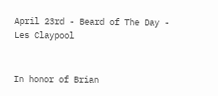April 23rd - Beard of The Day - Les Claypool


In honor of Brian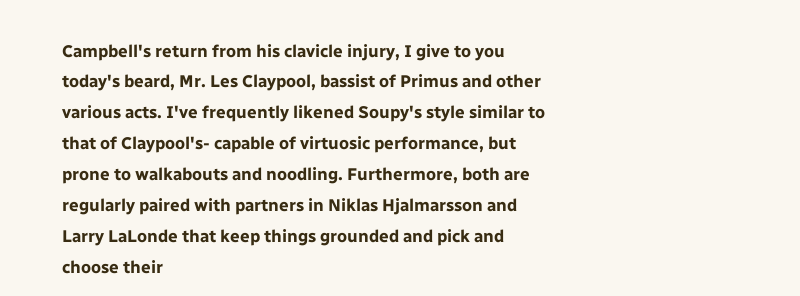Campbell's return from his clavicle injury, I give to you today's beard, Mr. Les Claypool, bassist of Primus and other various acts. I've frequently likened Soupy's style similar to that of Claypool's- capable of virtuosic performance, but prone to walkabouts and noodling. Furthermore, both are regularly paired with partners in Niklas Hjalmarsson and Larry LaLonde that keep things grounded and pick and choose their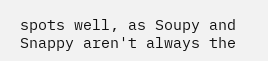spots well, as Soupy and Snappy aren't always the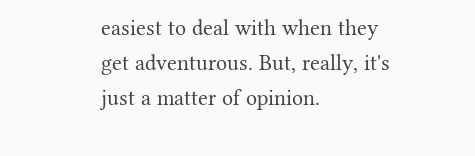easiest to deal with when they get adventurous. But, really, it's just a matter of opinion.